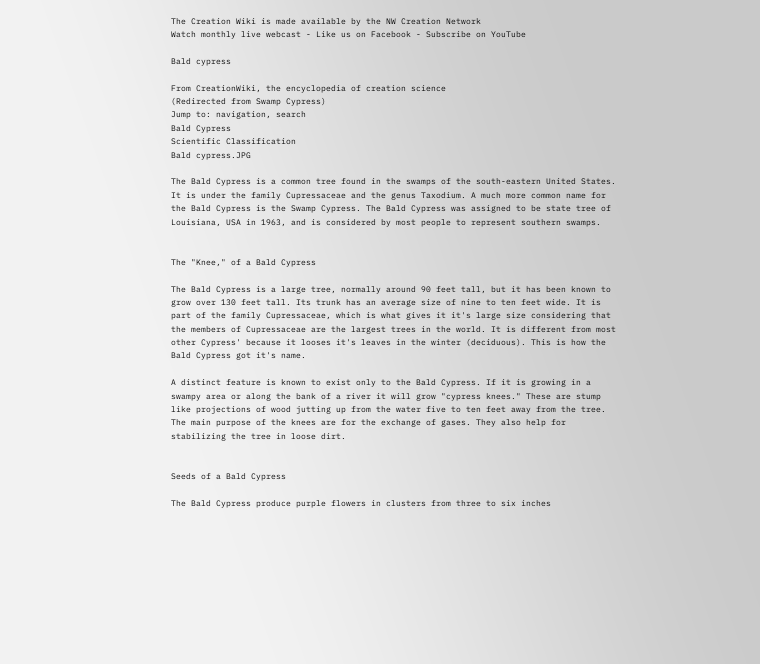The Creation Wiki is made available by the NW Creation Network
Watch monthly live webcast - Like us on Facebook - Subscribe on YouTube

Bald cypress

From CreationWiki, the encyclopedia of creation science
(Redirected from Swamp Cypress)
Jump to: navigation, search
Bald Cypress
Scientific Classification
Bald cypress.JPG

The Bald Cypress is a common tree found in the swamps of the south-eastern United States. It is under the family Cupressaceae and the genus Taxodium. A much more common name for the Bald Cypress is the Swamp Cypress. The Bald Cypress was assigned to be state tree of Louisiana, USA in 1963, and is considered by most people to represent southern swamps.


The "Knee," of a Bald Cypress

The Bald Cypress is a large tree, normally around 90 feet tall, but it has been known to grow over 130 feet tall. Its trunk has an average size of nine to ten feet wide. It is part of the family Cupressaceae, which is what gives it it's large size considering that the members of Cupressaceae are the largest trees in the world. It is different from most other Cypress' because it looses it's leaves in the winter (deciduous). This is how the Bald Cypress got it's name.

A distinct feature is known to exist only to the Bald Cypress. If it is growing in a swampy area or along the bank of a river it will grow "cypress knees." These are stump like projections of wood jutting up from the water five to ten feet away from the tree. The main purpose of the knees are for the exchange of gases. They also help for stabilizing the tree in loose dirt.


Seeds of a Bald Cypress

The Bald Cypress produce purple flowers in clusters from three to six inches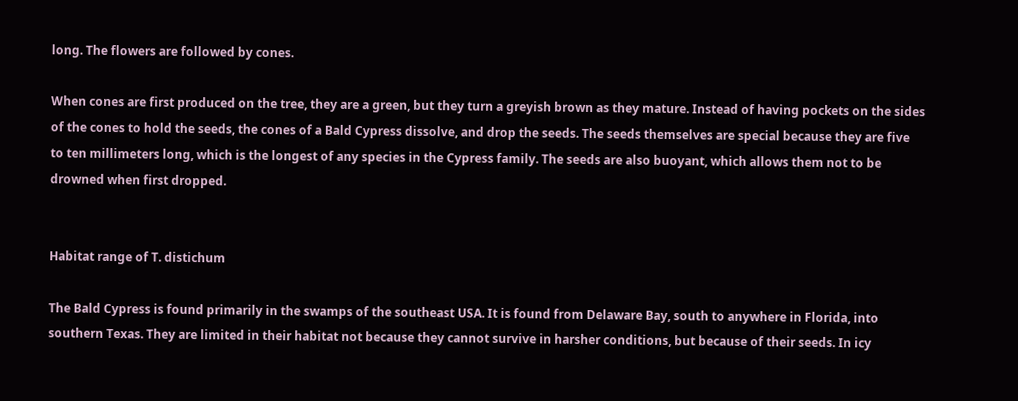long. The flowers are followed by cones.

When cones are first produced on the tree, they are a green, but they turn a greyish brown as they mature. Instead of having pockets on the sides of the cones to hold the seeds, the cones of a Bald Cypress dissolve, and drop the seeds. The seeds themselves are special because they are five to ten millimeters long, which is the longest of any species in the Cypress family. The seeds are also buoyant, which allows them not to be drowned when first dropped.


Habitat range of T. distichum

The Bald Cypress is found primarily in the swamps of the southeast USA. It is found from Delaware Bay, south to anywhere in Florida, into southern Texas. They are limited in their habitat not because they cannot survive in harsher conditions, but because of their seeds. In icy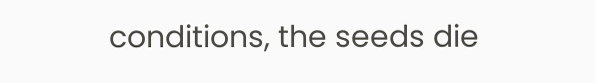conditions, the seeds die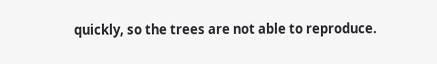quickly, so the trees are not able to reproduce.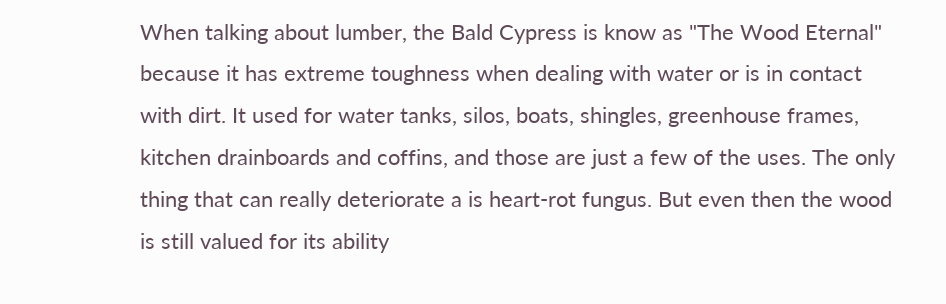When talking about lumber, the Bald Cypress is know as "The Wood Eternal" because it has extreme toughness when dealing with water or is in contact with dirt. It used for water tanks, silos, boats, shingles, greenhouse frames, kitchen drainboards and coffins, and those are just a few of the uses. The only thing that can really deteriorate a is heart-rot fungus. But even then the wood is still valued for its ability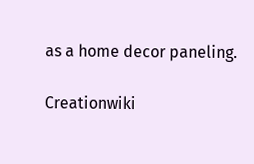as a home decor paneling.

Creationwiki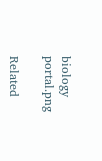biology portal.png

Related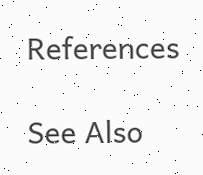References

See Also